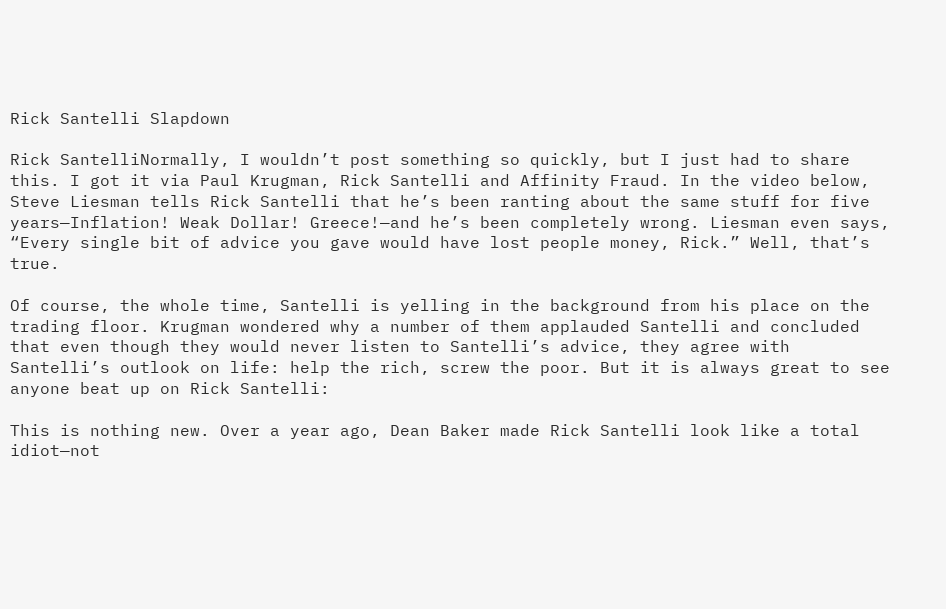Rick Santelli Slapdown

Rick SantelliNormally, I wouldn’t post something so quickly, but I just had to share this. I got it via Paul Krugman, Rick Santelli and Affinity Fraud. In the video below, Steve Liesman tells Rick Santelli that he’s been ranting about the same stuff for five years—Inflation! Weak Dollar! Greece!—and he’s been completely wrong. Liesman even says, “Every single bit of advice you gave would have lost people money, Rick.” Well, that’s true.

Of course, the whole time, Santelli is yelling in the background from his place on the trading floor. Krugman wondered why a number of them applauded Santelli and concluded that even though they would never listen to Santelli’s advice, they agree with Santelli’s outlook on life: help the rich, screw the poor. But it is always great to see anyone beat up on Rick Santelli:

This is nothing new. Over a year ago, Dean Baker made Rick Santelli look like a total idiot—not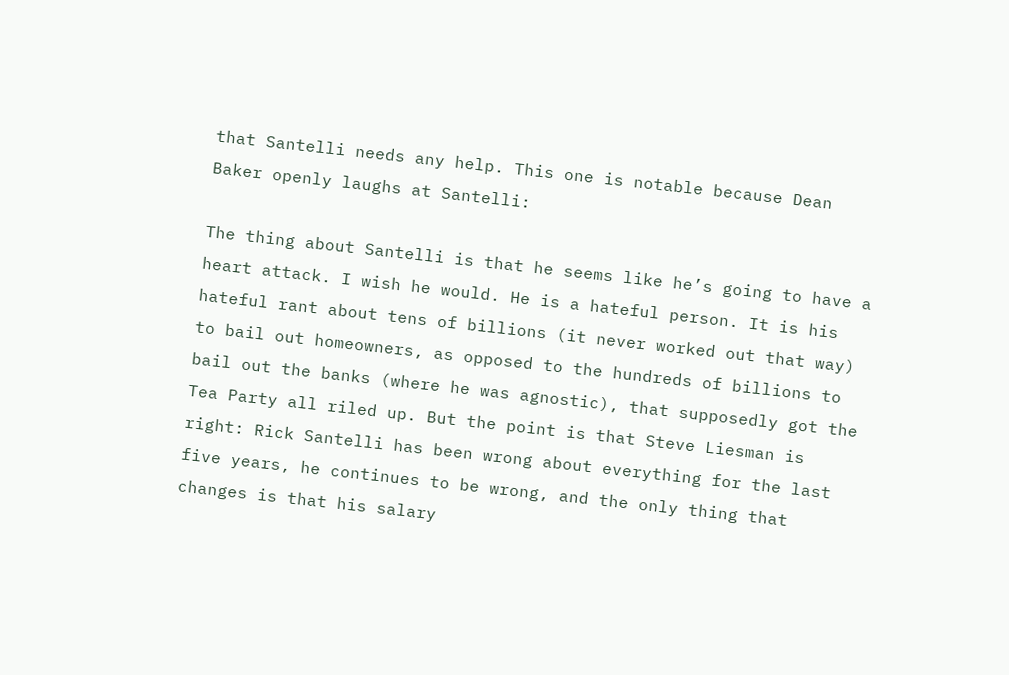that Santelli needs any help. This one is notable because Dean Baker openly laughs at Santelli:

The thing about Santelli is that he seems like he’s going to have a heart attack. I wish he would. He is a hateful person. It is his hateful rant about tens of billions (it never worked out that way) to bail out homeowners, as opposed to the hundreds of billions to bail out the banks (where he was agnostic), that supposedly got the Tea Party all riled up. But the point is that Steve Liesman is right: Rick Santelli has been wrong about everything for the last five years, he continues to be wrong, and the only thing that changes is that his salary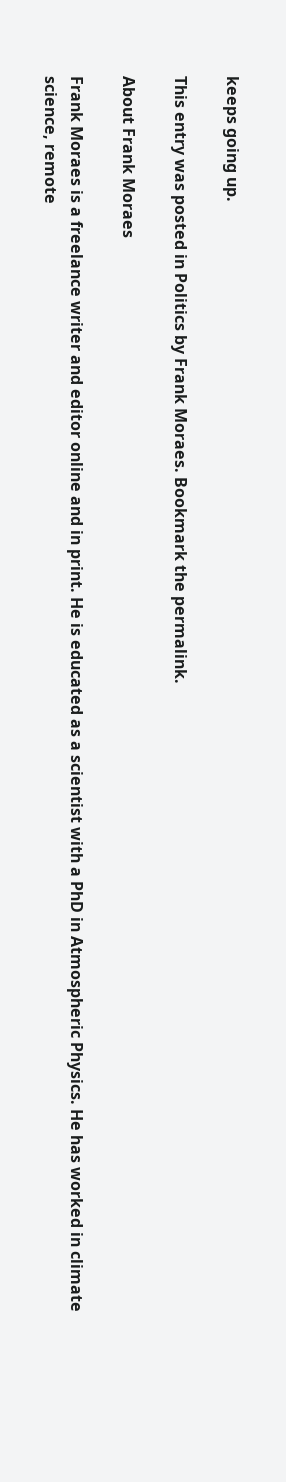keeps going up.

This entry was posted in Politics by Frank Moraes. Bookmark the permalink.

About Frank Moraes

Frank Moraes is a freelance writer and editor online and in print. He is educated as a scientist with a PhD in Atmospheric Physics. He has worked in climate science, remote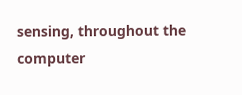sensing, throughout the computer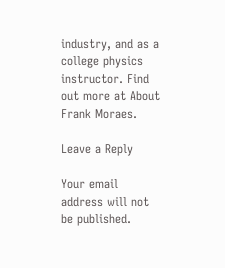industry, and as a college physics instructor. Find out more at About Frank Moraes.

Leave a Reply

Your email address will not be published.